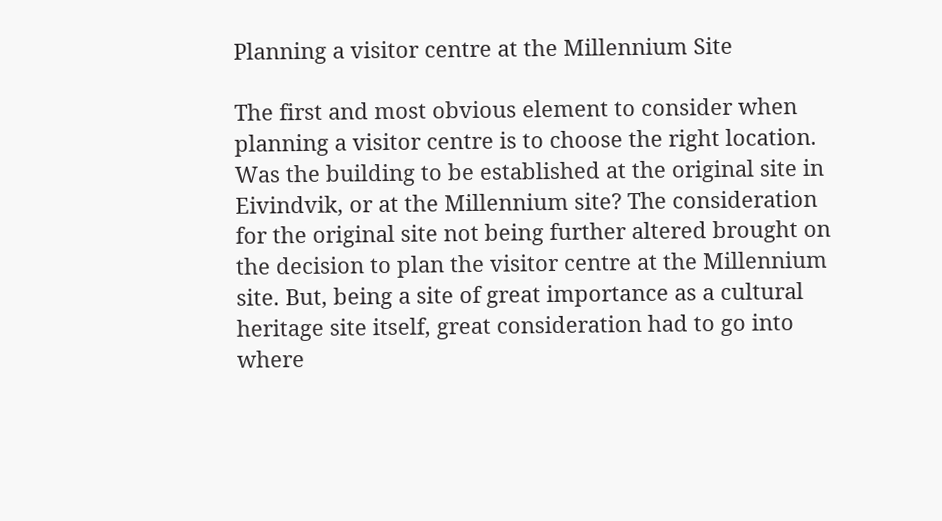Planning a visitor centre at the Millennium Site

The first and most obvious element to consider when planning a visitor centre is to choose the right location. Was the building to be established at the original site in Eivindvik, or at the Millennium site? The consideration for the original site not being further altered brought on the decision to plan the visitor centre at the Millennium site. But, being a site of great importance as a cultural heritage site itself, great consideration had to go into where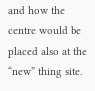and how the centre would be placed also at the “new” thing site.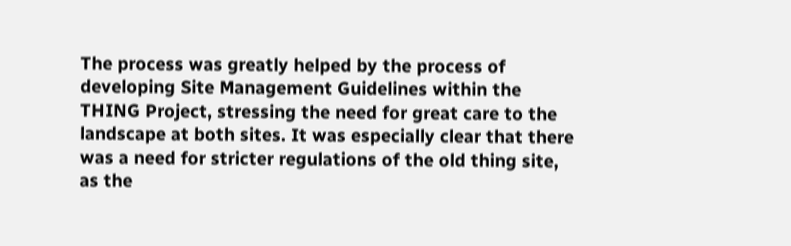The process was greatly helped by the process of developing Site Management Guidelines within the  THING Project, stressing the need for great care to the landscape at both sites. It was especially clear that there was a need for stricter regulations of the old thing site, as the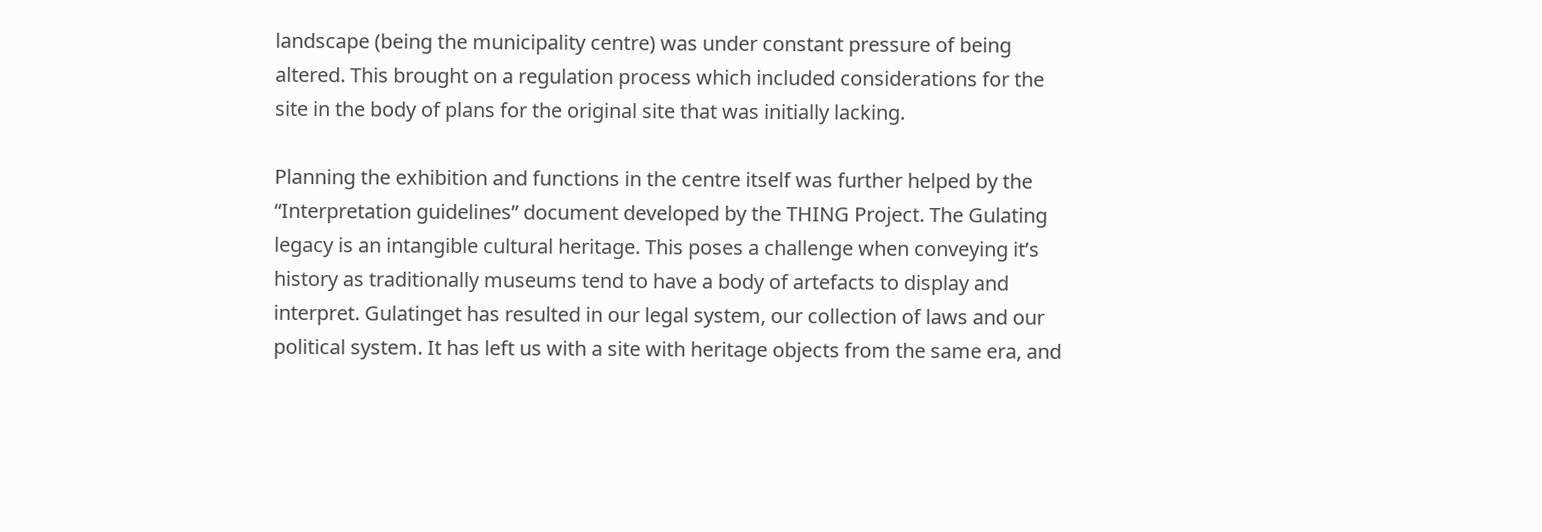landscape (being the municipality centre) was under constant pressure of being altered. This brought on a regulation process which included considerations for the site in the body of plans for the original site that was initially lacking.

Planning the exhibition and functions in the centre itself was further helped by the “Interpretation guidelines” document developed by the THING Project. The Gulating legacy is an intangible cultural heritage. This poses a challenge when conveying it’s history as traditionally museums tend to have a body of artefacts to display and interpret. Gulatinget has resulted in our legal system, our collection of laws and our political system. It has left us with a site with heritage objects from the same era, and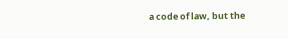a code of law, but the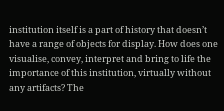institution itself is a part of history that doesn’t have a range of objects for display. How does one visualise, convey, interpret and bring to life the importance of this institution, virtually without any artifacts? The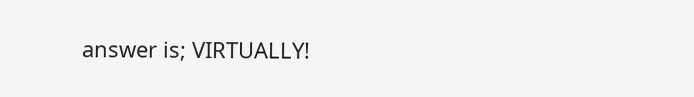answer is; VIRTUALLY!